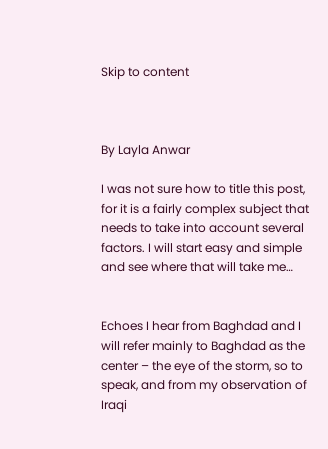Skip to content



By Layla Anwar

I was not sure how to title this post, for it is a fairly complex subject that needs to take into account several factors. I will start easy and simple and see where that will take me…


Echoes I hear from Baghdad and I will refer mainly to Baghdad as the center – the eye of the storm, so to speak, and from my observation of Iraqi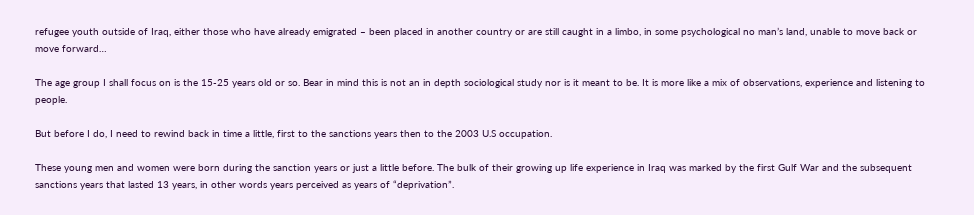refugee youth outside of Iraq, either those who have already emigrated – been placed in another country or are still caught in a limbo, in some psychological no man’s land, unable to move back or move forward…

The age group I shall focus on is the 15-25 years old or so. Bear in mind this is not an in depth sociological study nor is it meant to be. It is more like a mix of observations, experience and listening to people.

But before I do, I need to rewind back in time a little, first to the sanctions years then to the 2003 U.S occupation.

These young men and women were born during the sanction years or just a little before. The bulk of their growing up life experience in Iraq was marked by the first Gulf War and the subsequent sanctions years that lasted 13 years, in other words years perceived as years of “deprivation”.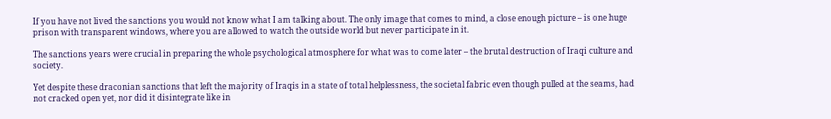If you have not lived the sanctions you would not know what I am talking about. The only image that comes to mind, a close enough picture – is one huge prison with transparent windows, where you are allowed to watch the outside world but never participate in it.

The sanctions years were crucial in preparing the whole psychological atmosphere for what was to come later – the brutal destruction of Iraqi culture and society.

Yet despite these draconian sanctions that left the majority of Iraqis in a state of total helplessness, the societal fabric even though pulled at the seams, had not cracked open yet, nor did it disintegrate like in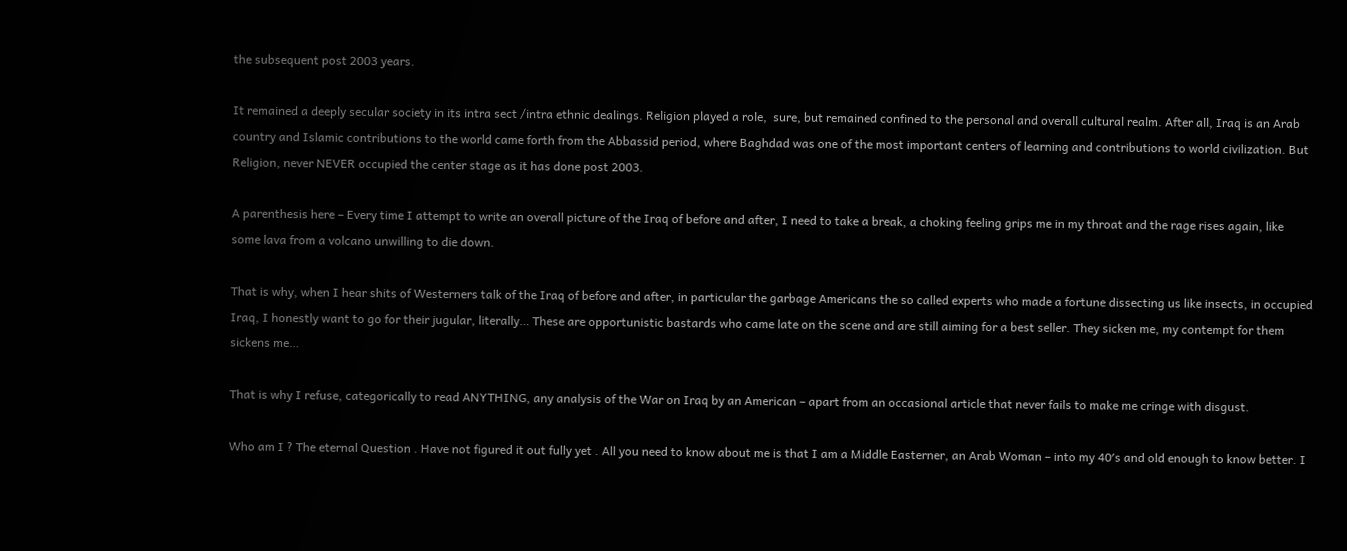the subsequent post 2003 years.

It remained a deeply secular society in its intra sect /intra ethnic dealings. Religion played a role,  sure, but remained confined to the personal and overall cultural realm. After all, Iraq is an Arab country and Islamic contributions to the world came forth from the Abbassid period, where Baghdad was one of the most important centers of learning and contributions to world civilization. But Religion, never NEVER occupied the center stage as it has done post 2003.

A parenthesis here – Every time I attempt to write an overall picture of the Iraq of before and after, I need to take a break, a choking feeling grips me in my throat and the rage rises again, like some lava from a volcano unwilling to die down.

That is why, when I hear shits of Westerners talk of the Iraq of before and after, in particular the garbage Americans the so called experts who made a fortune dissecting us like insects, in occupied Iraq, I honestly want to go for their jugular, literally… These are opportunistic bastards who came late on the scene and are still aiming for a best seller. They sicken me, my contempt for them sickens me…

That is why I refuse, categorically to read ANYTHING, any analysis of the War on Iraq by an American – apart from an occasional article that never fails to make me cringe with disgust.

Who am I ? The eternal Question . Have not figured it out fully yet . All you need to know about me is that I am a Middle Easterner, an Arab Woman – into my 40′s and old enough to know better. I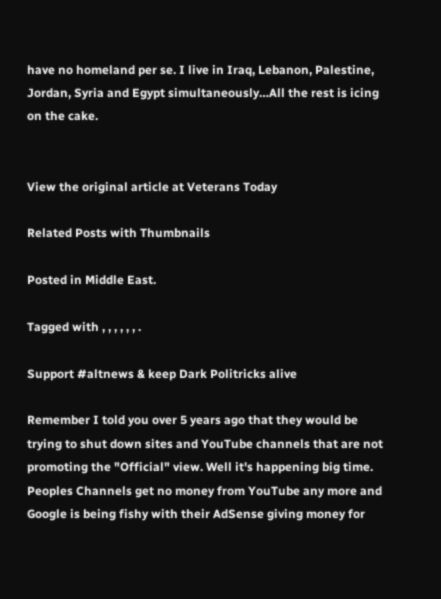have no homeland per se. I live in Iraq, Lebanon, Palestine, Jordan, Syria and Egypt simultaneously…All the rest is icing on the cake.


View the original article at Veterans Today

Related Posts with Thumbnails

Posted in Middle East.

Tagged with , , , , , , .

Support #altnews & keep Dark Politricks alive

Remember I told you over 5 years ago that they would be trying to shut down sites and YouTube channels that are not promoting the "Official" view. Well it's happening big time. Peoples Channels get no money from YouTube any more and Google is being fishy with their AdSense giving money for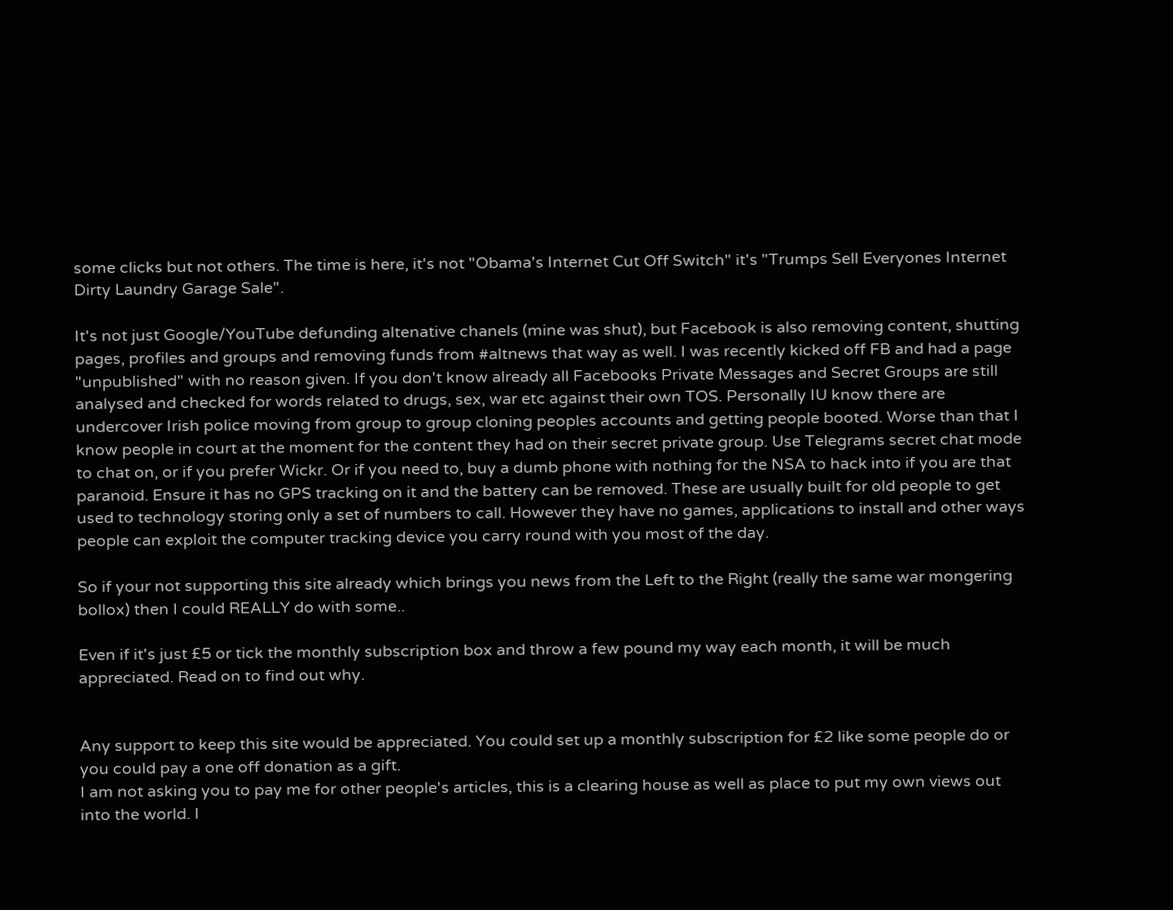some clicks but not others. The time is here, it's not "Obama's Internet Cut Off Switch" it's "Trumps Sell Everyones Internet Dirty Laundry Garage Sale".

It's not just Google/YouTube defunding altenative chanels (mine was shut), but Facebook is also removing content, shutting pages, profiles and groups and removing funds from #altnews that way as well. I was recently kicked off FB and had a page "unpublished" with no reason given. If you don't know already all Facebooks Private Messages and Secret Groups are still analysed and checked for words related to drugs, sex, war etc against their own TOS. Personally IU know there are undercover Irish police moving from group to group cloning peoples accounts and getting people booted. Worse than that I know people in court at the moment for the content they had on their secret private group. Use Telegrams secret chat mode to chat on, or if you prefer Wickr. Or if you need to, buy a dumb phone with nothing for the NSA to hack into if you are that paranoid. Ensure it has no GPS tracking on it and the battery can be removed. These are usually built for old people to get used to technology storing only a set of numbers to call. However they have no games, applications to install and other ways people can exploit the computer tracking device you carry round with you most of the day.

So if your not supporting this site already which brings you news from the Left to the Right (really the same war mongering bollox) then I could REALLY do with some..

Even if it's just £5 or tick the monthly subscription box and throw a few pound my way each month, it will be much appreciated. Read on to find out why.


Any support to keep this site would be appreciated. You could set up a monthly subscription for £2 like some people do or you could pay a one off donation as a gift.
I am not asking you to pay me for other people's articles, this is a clearing house as well as place to put my own views out into the world. I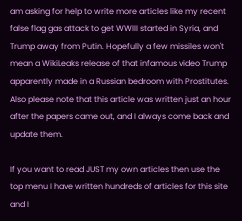am asking for help to write more articles like my recent false flag gas attack to get WWIII started in Syria, and Trump away from Putin. Hopefully a few missiles won't mean a WikiLeaks release of that infamous video Trump apparently made in a Russian bedroom with Prostitutes. Also please note that this article was written just an hour after the papers came out, and I always come back and update them.

If you want to read JUST my own articles then use the top menu I have written hundreds of articles for this site and I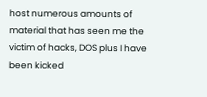host numerous amounts of material that has seen me the victim of hacks, DOS plus I have been kicked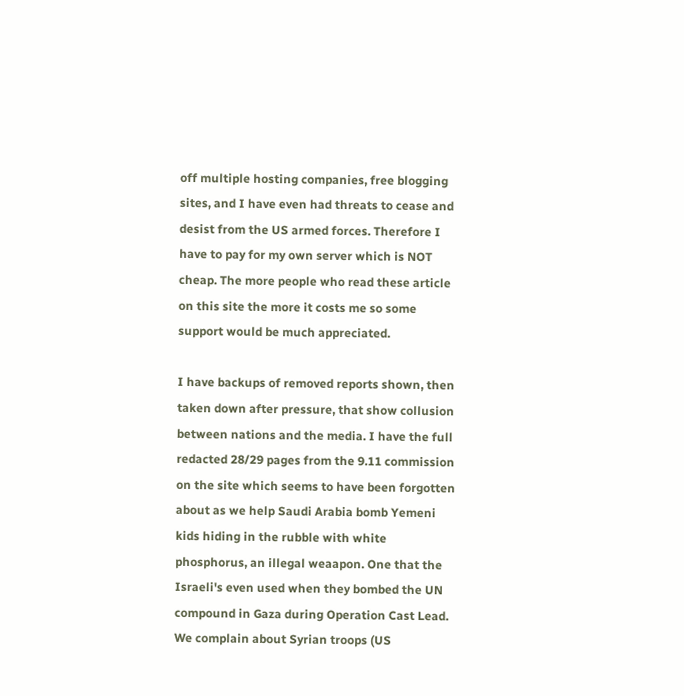off multiple hosting companies, free blogging sites, and I have even had threats to cease and desist from the US armed forces. Therefore I have to pay for my own server which is NOT cheap. The more people who read these article on this site the more it costs me so some support would be much appreciated.

I have backups of removed reports shown, then taken down after pressure, that show collusion between nations and the media. I have the full redacted 28/29 pages from the 9.11 commission on the site which seems to have been forgotten about as we help Saudi Arabia bomb Yemeni kids hiding in the rubble with white phosphorus, an illegal weaapon. One that the Israeli's even used when they bombed the UN compound in Gaza during Operation Cast Lead. We complain about Syrian troops (US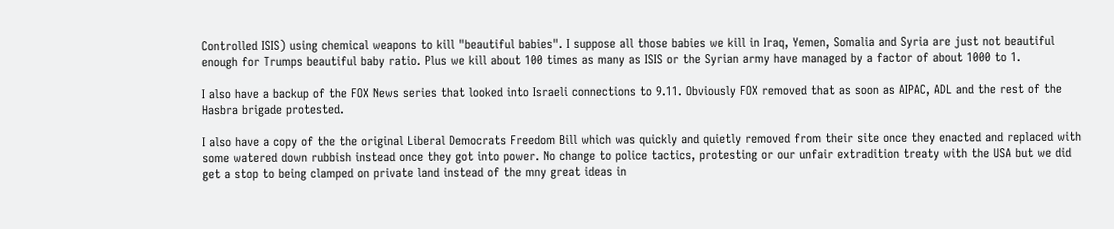Controlled ISIS) using chemical weapons to kill "beautiful babies". I suppose all those babies we kill in Iraq, Yemen, Somalia and Syria are just not beautiful enough for Trumps beautiful baby ratio. Plus we kill about 100 times as many as ISIS or the Syrian army have managed by a factor of about 1000 to 1.

I also have a backup of the FOX News series that looked into Israeli connections to 9.11. Obviously FOX removed that as soon as AIPAC, ADL and the rest of the Hasbra brigade protested.

I also have a copy of the the original Liberal Democrats Freedom Bill which was quickly and quietly removed from their site once they enacted and replaced with some watered down rubbish instead once they got into power. No change to police tactics, protesting or our unfair extradition treaty with the USA but we did get a stop to being clamped on private land instead of the mny great ideas in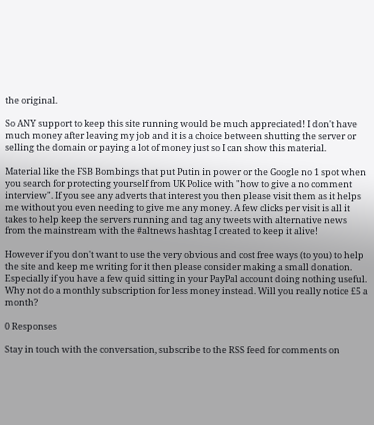the original.

So ANY support to keep this site running would be much appreciated! I don't have much money after leaving my job and it is a choice between shutting the server or selling the domain or paying a lot of money just so I can show this material.

Material like the FSB Bombings that put Putin in power or the Google no 1 spot when you search for protecting yourself from UK Police with "how to give a no comment interview". If you see any adverts that interest you then please visit them as it helps me without you even needing to give me any money. A few clicks per visit is all it takes to help keep the servers running and tag any tweets with alternative news from the mainstream with the #altnews hashtag I created to keep it alive!

However if you don't want to use the very obvious and cost free ways (to you) to help the site and keep me writing for it then please consider making a small donation. Especially if you have a few quid sitting in your PayPal account doing nothing useful. Why not do a monthly subscription for less money instead. Will you really notice £5 a month?

0 Responses

Stay in touch with the conversation, subscribe to the RSS feed for comments on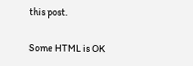this post.

Some HTML is OK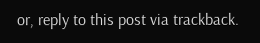or, reply to this post via trackback.